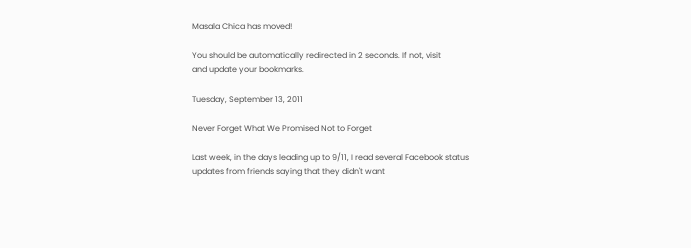Masala Chica has moved!

You should be automatically redirected in 2 seconds. If not, visit
and update your bookmarks.

Tuesday, September 13, 2011

Never Forget What We Promised Not to Forget

Last week, in the days leading up to 9/11, I read several Facebook status updates from friends saying that they didn't want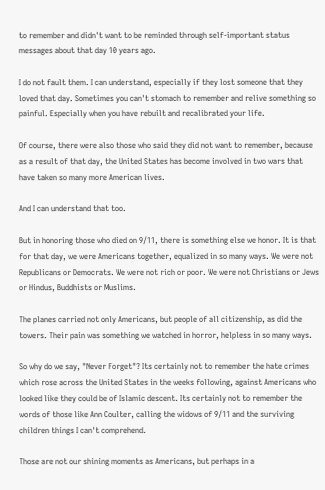to remember and didn't want to be reminded through self-important status messages about that day 10 years ago.

I do not fault them. I can understand, especially if they lost someone that they loved that day. Sometimes you can't stomach to remember and relive something so painful. Especially when you have rebuilt and recalibrated your life.

Of course, there were also those who said they did not want to remember, because as a result of that day, the United States has become involved in two wars that have taken so many more American lives.

And I can understand that too.

But in honoring those who died on 9/11, there is something else we honor. It is that for that day, we were Americans together, equalized in so many ways. We were not Republicans or Democrats. We were not rich or poor. We were not Christians or Jews or Hindus, Buddhists or Muslims.

The planes carried not only Americans, but people of all citizenship, as did the towers. Their pain was something we watched in horror, helpless in so many ways.

So why do we say, "Never Forget"? Its certainly not to remember the hate crimes which rose across the United States in the weeks following, against Americans who looked like they could be of Islamic descent. Its certainly not to remember the words of those like Ann Coulter, calling the widows of 9/11 and the surviving children things I can't comprehend.

Those are not our shining moments as Americans, but perhaps in a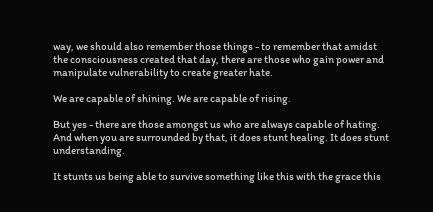way, we should also remember those things - to remember that amidst the consciousness created that day, there are those who gain power and manipulate vulnerability to create greater hate.

We are capable of shining. We are capable of rising.

But yes - there are those amongst us who are always capable of hating. And when you are surrounded by that, it does stunt healing. It does stunt understanding.

It stunts us being able to survive something like this with the grace this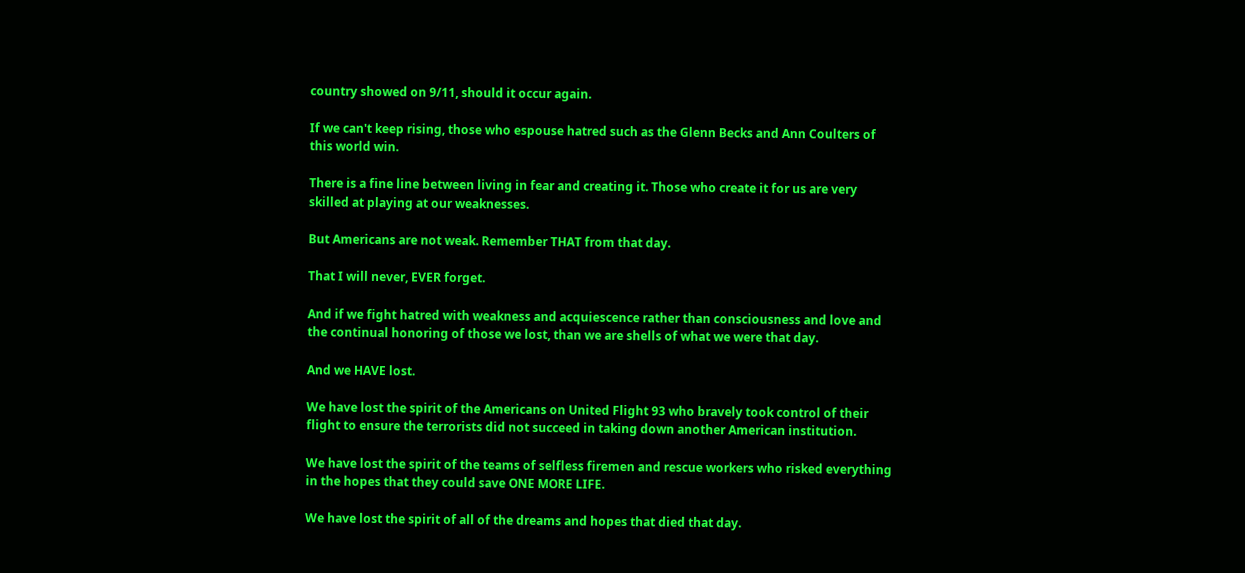country showed on 9/11, should it occur again.

If we can't keep rising, those who espouse hatred such as the Glenn Becks and Ann Coulters of this world win.

There is a fine line between living in fear and creating it. Those who create it for us are very skilled at playing at our weaknesses.

But Americans are not weak. Remember THAT from that day.

That I will never, EVER forget.

And if we fight hatred with weakness and acquiescence rather than consciousness and love and the continual honoring of those we lost, than we are shells of what we were that day.

And we HAVE lost.

We have lost the spirit of the Americans on United Flight 93 who bravely took control of their flight to ensure the terrorists did not succeed in taking down another American institution.

We have lost the spirit of the teams of selfless firemen and rescue workers who risked everything in the hopes that they could save ONE MORE LIFE.

We have lost the spirit of all of the dreams and hopes that died that day.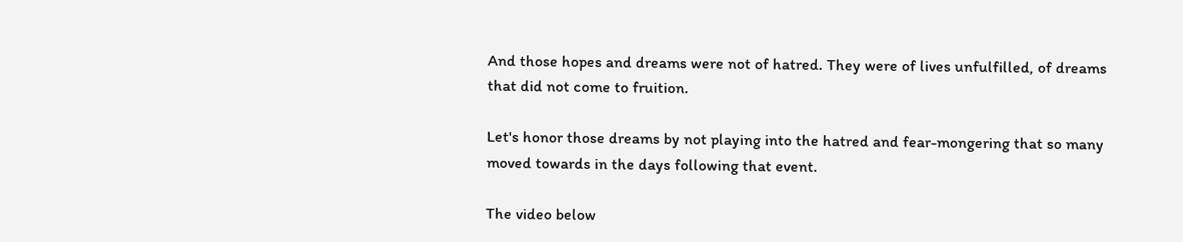And those hopes and dreams were not of hatred. They were of lives unfulfilled, of dreams that did not come to fruition.

Let's honor those dreams by not playing into the hatred and fear-mongering that so many moved towards in the days following that event.

The video below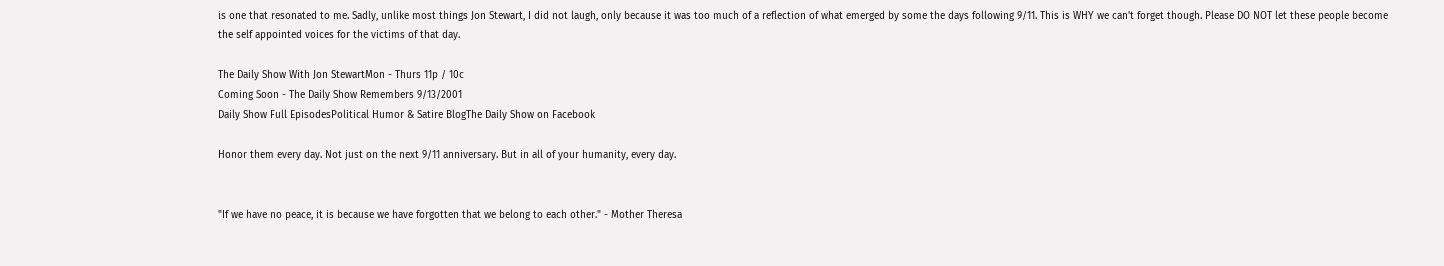is one that resonated to me. Sadly, unlike most things Jon Stewart, I did not laugh, only because it was too much of a reflection of what emerged by some the days following 9/11. This is WHY we can't forget though. Please DO NOT let these people become the self appointed voices for the victims of that day.

The Daily Show With Jon StewartMon - Thurs 11p / 10c
Coming Soon - The Daily Show Remembers 9/13/2001
Daily Show Full EpisodesPolitical Humor & Satire BlogThe Daily Show on Facebook

Honor them every day. Not just on the next 9/11 anniversary. But in all of your humanity, every day.


"If we have no peace, it is because we have forgotten that we belong to each other." - Mother Theresa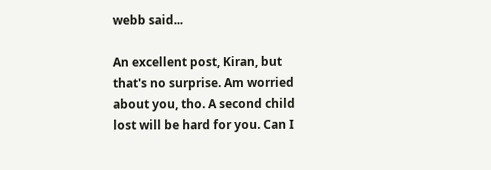webb said...

An excellent post, Kiran, but that's no surprise. Am worried about you, tho. A second child lost will be hard for you. Can I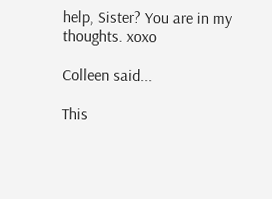help, Sister? You are in my thoughts. xoxo

Colleen said...

This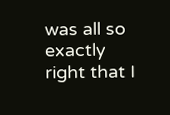was all so exactly right that I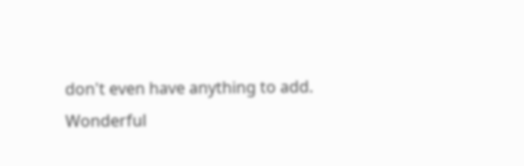don't even have anything to add. Wonderful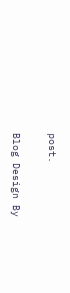post.


Blog Design By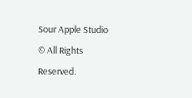Sour Apple Studio © All Rights Reserved.